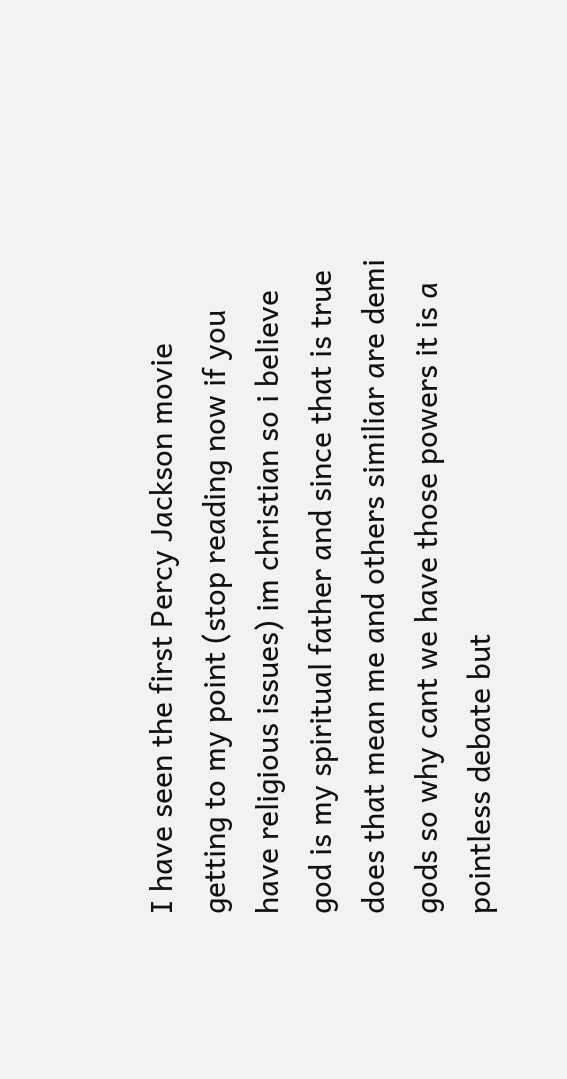I have seen the first Percy Jackson movie getting to my point (stop reading now if you have religious issues) im christian so i believe god is my spiritual father and since that is true does that mean me and others similiar are demi gods so why cant we have those powers it is a pointless debate but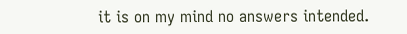it is on my mind no answers intended.